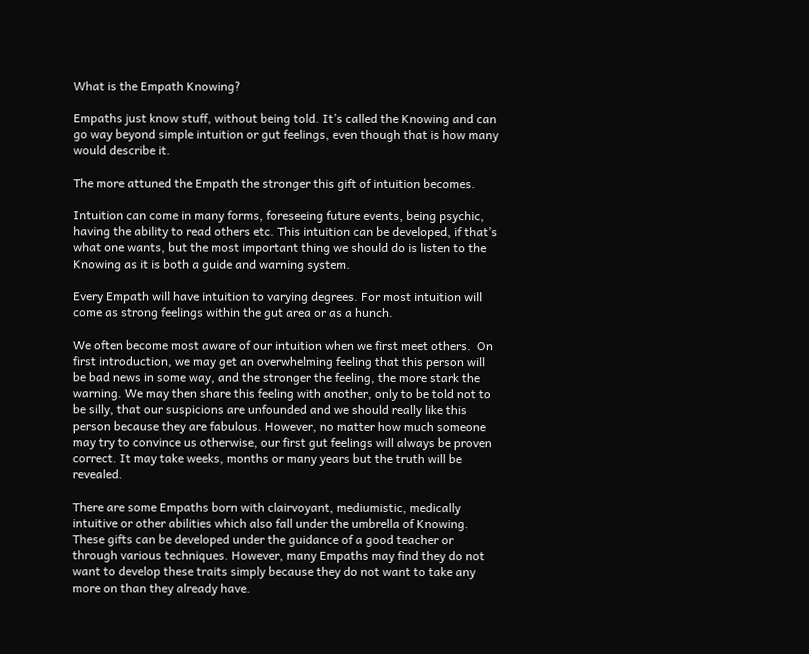What is the Empath Knowing?

Empaths just know stuff, without being told. It’s called the Knowing and can go way beyond simple intuition or gut feelings, even though that is how many would describe it.

The more attuned the Empath the stronger this gift of intuition becomes.

Intuition can come in many forms, foreseeing future events, being psychic, having the ability to read others etc. This intuition can be developed, if that’s what one wants, but the most important thing we should do is listen to the Knowing as it is both a guide and warning system.

Every Empath will have intuition to varying degrees. For most intuition will come as strong feelings within the gut area or as a hunch.

We often become most aware of our intuition when we first meet others.  On first introduction, we may get an overwhelming feeling that this person will be bad news in some way, and the stronger the feeling, the more stark the warning. We may then share this feeling with another, only to be told not to be silly, that our suspicions are unfounded and we should really like this person because they are fabulous. However, no matter how much someone may try to convince us otherwise, our first gut feelings will always be proven correct. It may take weeks, months or many years but the truth will be revealed.

There are some Empaths born with clairvoyant, mediumistic, medically intuitive or other abilities which also fall under the umbrella of Knowing. These gifts can be developed under the guidance of a good teacher or through various techniques. However, many Empaths may find they do not want to develop these traits simply because they do not want to take any more on than they already have.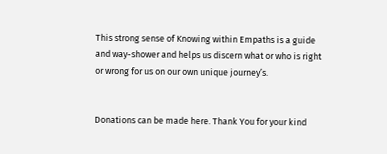This strong sense of Knowing within Empaths is a guide and way-shower and helps us discern what or who is right or wrong for us on our own unique journey’s.


Donations can be made here. Thank You for your kind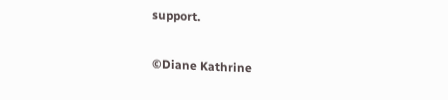support.

©Diane Kathrine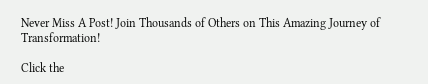Never Miss A Post! Join Thousands of Others on This Amazing Journey of Transformation!

Click the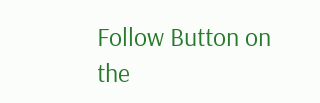Follow Button on the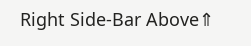Right Side-Bar Above⇑